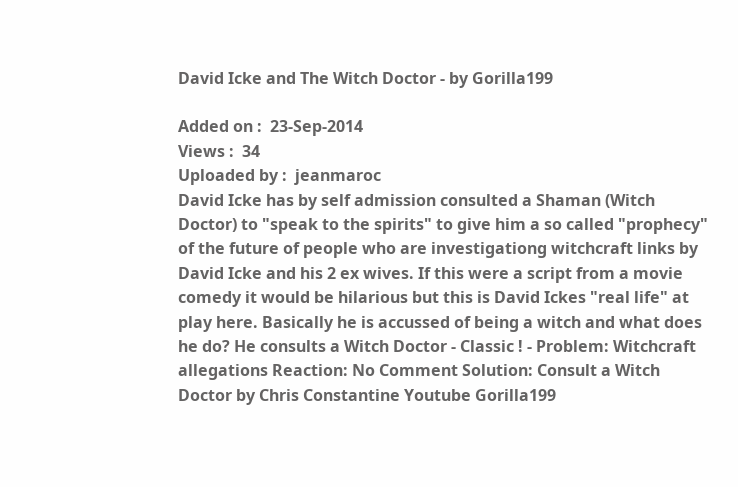David Icke and The Witch Doctor - by Gorilla199

Added on :  23-Sep-2014
Views :  34
Uploaded by :  jeanmaroc
David Icke has by self admission consulted a Shaman (Witch Doctor) to "speak to the spirits" to give him a so called "prophecy" of the future of people who are investigationg witchcraft links by David Icke and his 2 ex wives. If this were a script from a movie comedy it would be hilarious but this is David Ickes "real life" at play here. Basically he is accussed of being a witch and what does he do? He consults a Witch Doctor - Classic ! - Problem: Witchcraft allegations Reaction: No Comment Solution: Consult a Witch Doctor by Chris Constantine Youtube Gorilla199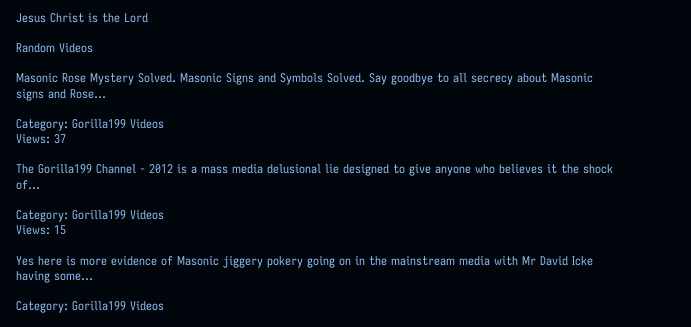Jesus Christ is the Lord

Random Videos

Masonic Rose Mystery Solved. Masonic Signs and Symbols Solved. Say goodbye to all secrecy about Masonic signs and Rose...

Category: Gorilla199 Videos
Views: 37

The Gorilla199 Channel - 2012 is a mass media delusional lie designed to give anyone who believes it the shock of...

Category: Gorilla199 Videos
Views: 15

Yes here is more evidence of Masonic jiggery pokery going on in the mainstream media with Mr David Icke having some...

Category: Gorilla199 Videos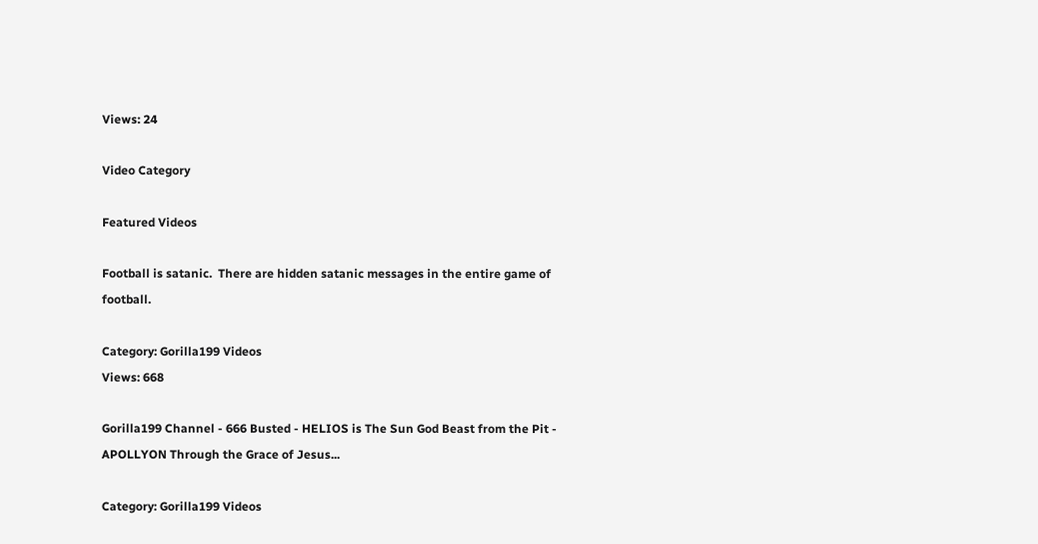Views: 24

Video Category

Featured Videos

Football is satanic.  There are hidden satanic messages in the entire game of football.

Category: Gorilla199 Videos
Views: 668

Gorilla199 Channel - 666 Busted - HELIOS is The Sun God Beast from the Pit - APOLLYON Through the Grace of Jesus...

Category: Gorilla199 Videos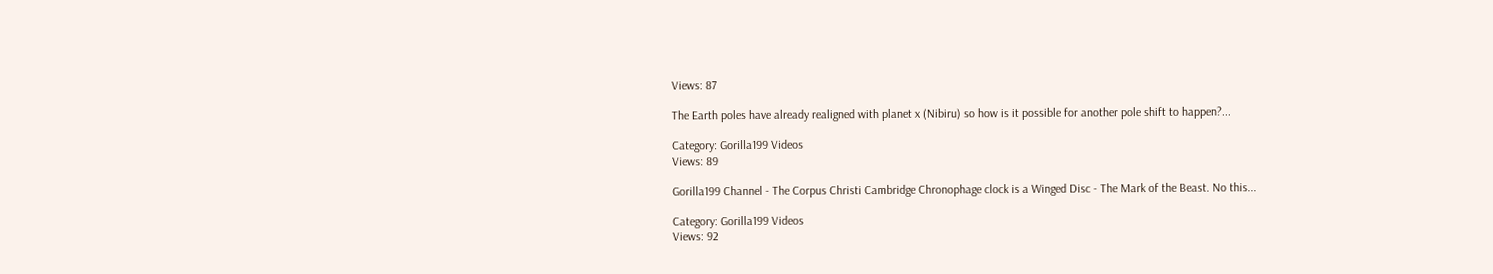Views: 87

The Earth poles have already realigned with planet x (Nibiru) so how is it possible for another pole shift to happen?...

Category: Gorilla199 Videos
Views: 89

Gorilla199 Channel - The Corpus Christi Cambridge Chronophage clock is a Winged Disc - The Mark of the Beast. No this...

Category: Gorilla199 Videos
Views: 92